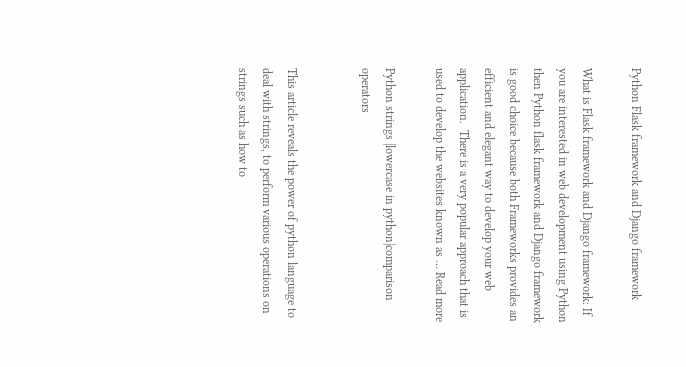Python Flask framework and Django framework

What is Flask framework and Django framework: If you are interested in web development using Python then Python flask framework and Django framework is good choice because both Frameworks provides an efficient and elegant way to develop your web application.  There is a very popular approach that is used to develop the websites known as … Read more

Python strings |lowercase in python|comparison operators


This article reveals the power of python language to deal with strings, to perform various operations on strings such as how to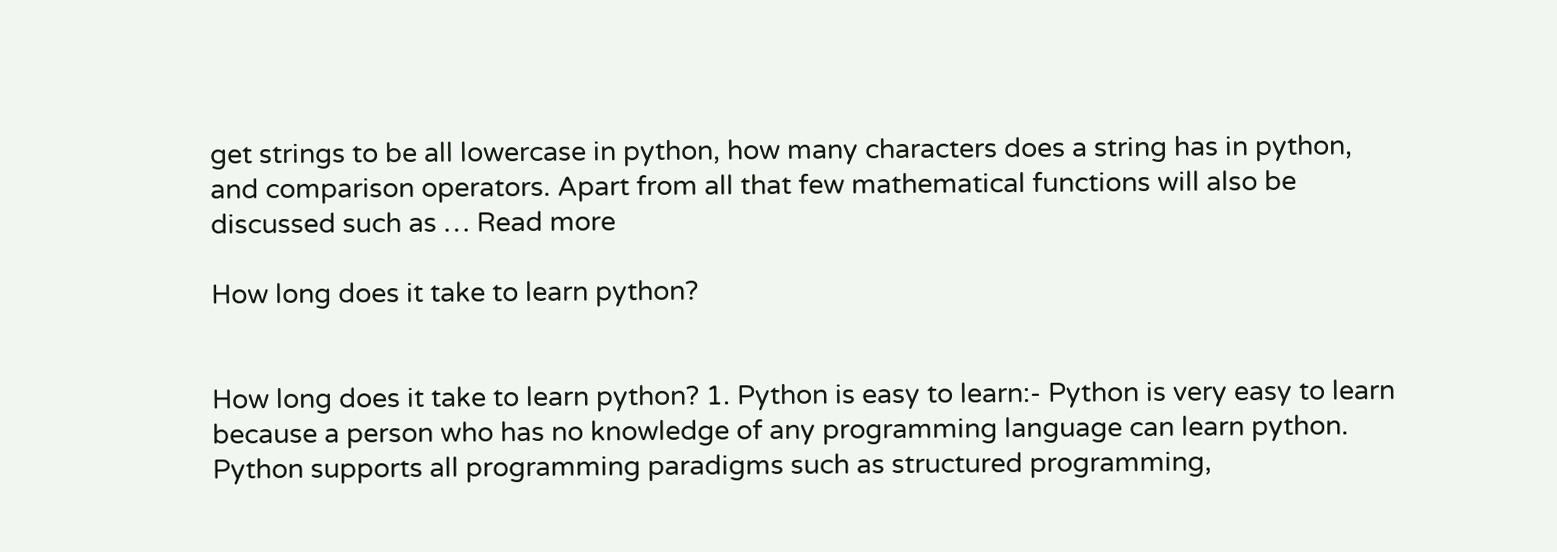get strings to be all lowercase in python, how many characters does a string has in python, and comparison operators. Apart from all that few mathematical functions will also be discussed such as … Read more

How long does it take to learn python?


How long does it take to learn python? 1. Python is easy to learn:- Python is very easy to learn because a person who has no knowledge of any programming language can learn python. Python supports all programming paradigms such as structured programming,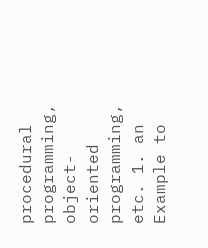procedural programming, object-oriented programming, etc. 1. an Example to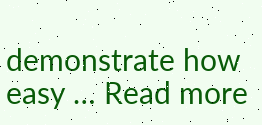demonstrate how easy … Read more